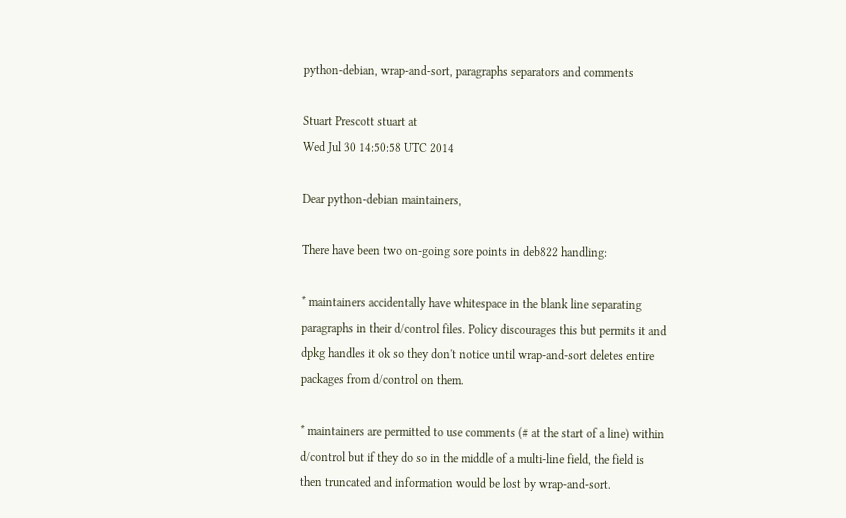python-debian, wrap-and-sort, paragraphs separators and comments

Stuart Prescott stuart at
Wed Jul 30 14:50:58 UTC 2014

Dear python-debian maintainers,

There have been two on-going sore points in deb822 handling:

* maintainers accidentally have whitespace in the blank line separating
paragraphs in their d/control files. Policy discourages this but permits it and
dpkg handles it ok so they don't notice until wrap-and-sort deletes entire
packages from d/control on them.

* maintainers are permitted to use comments (# at the start of a line) within
d/control but if they do so in the middle of a multi-line field, the field is
then truncated and information would be lost by wrap-and-sort.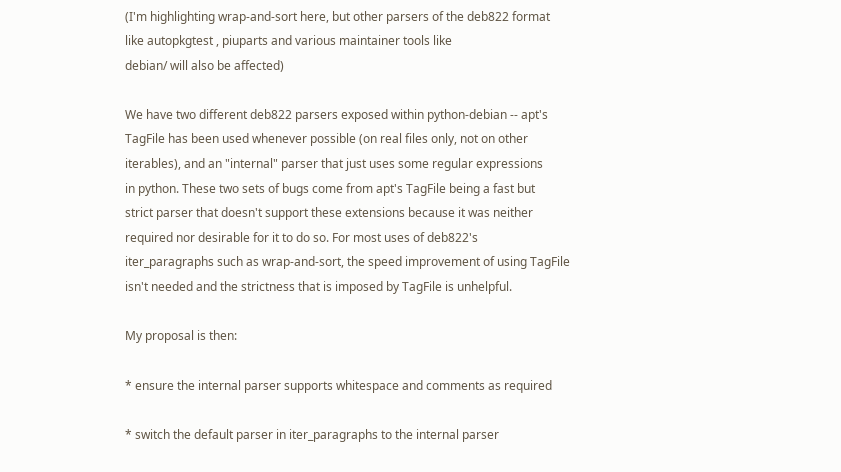(I'm highlighting wrap-and-sort here, but other parsers of the deb822 format
like autopkgtest , piuparts and various maintainer tools like
debian/ will also be affected)

We have two different deb822 parsers exposed within python-debian -- apt's
TagFile has been used whenever possible (on real files only, not on other
iterables), and an "internal" parser that just uses some regular expressions
in python. These two sets of bugs come from apt's TagFile being a fast but
strict parser that doesn't support these extensions because it was neither
required nor desirable for it to do so. For most uses of deb822's
iter_paragraphs such as wrap-and-sort, the speed improvement of using TagFile
isn't needed and the strictness that is imposed by TagFile is unhelpful.

My proposal is then:

* ensure the internal parser supports whitespace and comments as required

* switch the default parser in iter_paragraphs to the internal parser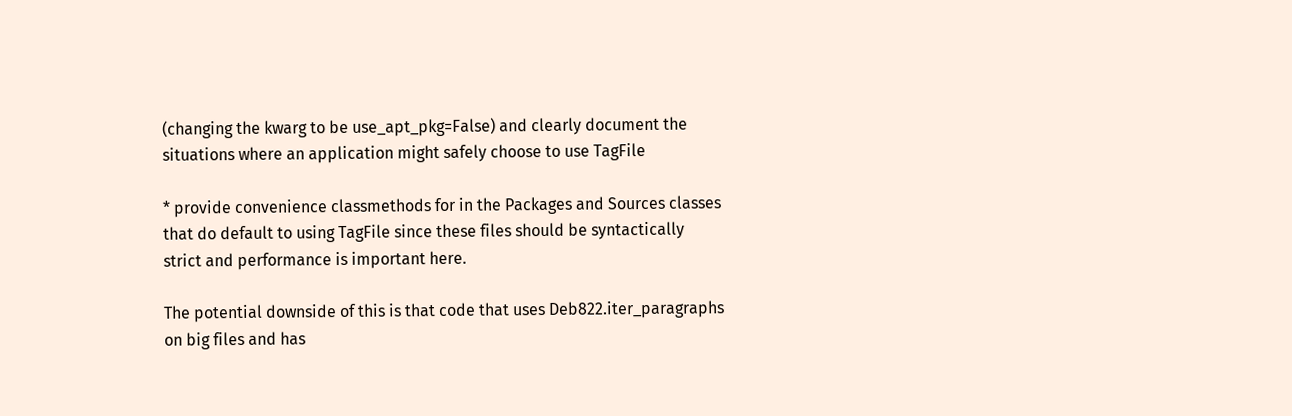(changing the kwarg to be use_apt_pkg=False) and clearly document the
situations where an application might safely choose to use TagFile

* provide convenience classmethods for in the Packages and Sources classes
that do default to using TagFile since these files should be syntactically
strict and performance is important here.

The potential downside of this is that code that uses Deb822.iter_paragraphs
on big files and has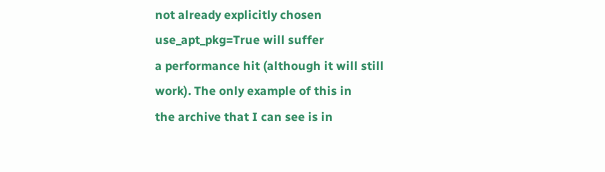not already explicitly chosen use_apt_pkg=True will suffer
a performance hit (although it will still work). The only example of this in
the archive that I can see is in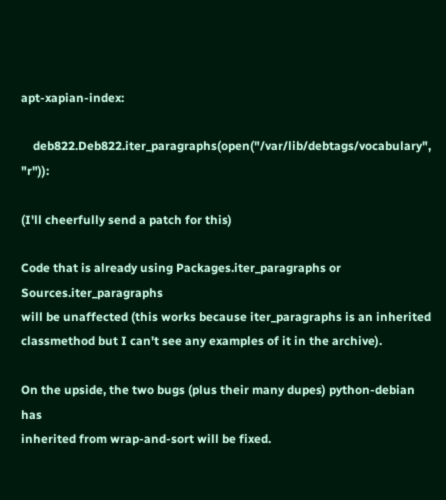apt-xapian-index:

    deb822.Deb822.iter_paragraphs(open("/var/lib/debtags/vocabulary", "r")):

(I'll cheerfully send a patch for this)

Code that is already using Packages.iter_paragraphs or Sources.iter_paragraphs
will be unaffected (this works because iter_paragraphs is an inherited
classmethod but I can't see any examples of it in the archive).

On the upside, the two bugs (plus their many dupes) python-debian has
inherited from wrap-and-sort will be fixed.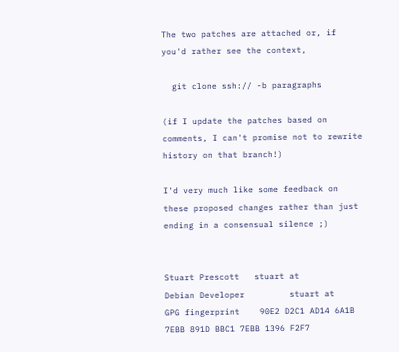The two patches are attached or, if you'd rather see the context,

  git clone ssh:// -b paragraphs

(if I update the patches based on comments, I can't promise not to rewrite
history on that branch!)

I'd very much like some feedback on these proposed changes rather than just
ending in a consensual silence ;)


Stuart Prescott   stuart at
Debian Developer         stuart at
GPG fingerprint    90E2 D2C1 AD14 6A1B 7EBB 891D BBC1 7EBB 1396 F2F7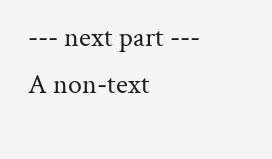--- next part ---
A non-text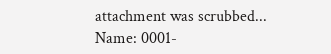attachment was scrubbed...
Name: 0001-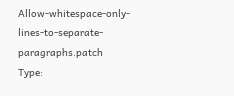Allow-whitespace-only-lines-to-separate-paragraphs.patch
Type: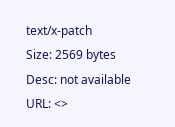text/x-patch
Size: 2569 bytes
Desc: not available
URL: <>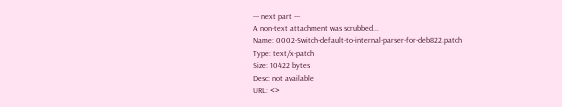--- next part ---
A non-text attachment was scrubbed...
Name: 0002-Switch-default-to-internal-parser-for-deb822.patch
Type: text/x-patch
Size: 10422 bytes
Desc: not available
URL: <>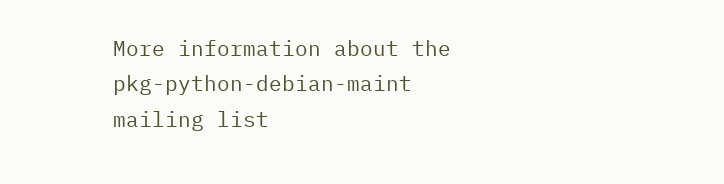More information about the pkg-python-debian-maint mailing list